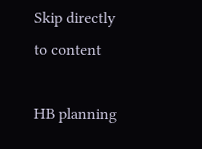Skip directly to content

HB planning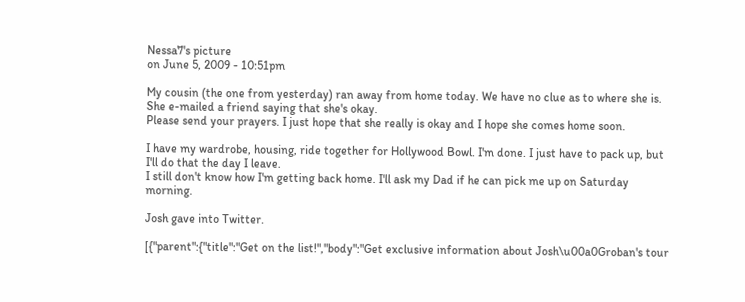Nessa7's picture
on June 5, 2009 - 10:51pm

My cousin (the one from yesterday) ran away from home today. We have no clue as to where she is. She e-mailed a friend saying that she's okay.
Please send your prayers. I just hope that she really is okay and I hope she comes home soon.

I have my wardrobe, housing, ride together for Hollywood Bowl. I'm done. I just have to pack up, but I'll do that the day I leave.
I still don't know how I'm getting back home. I'll ask my Dad if he can pick me up on Saturday morning.

Josh gave into Twitter.

[{"parent":{"title":"Get on the list!","body":"Get exclusive information about Josh\u00a0Groban's tour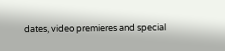dates, video premieres and special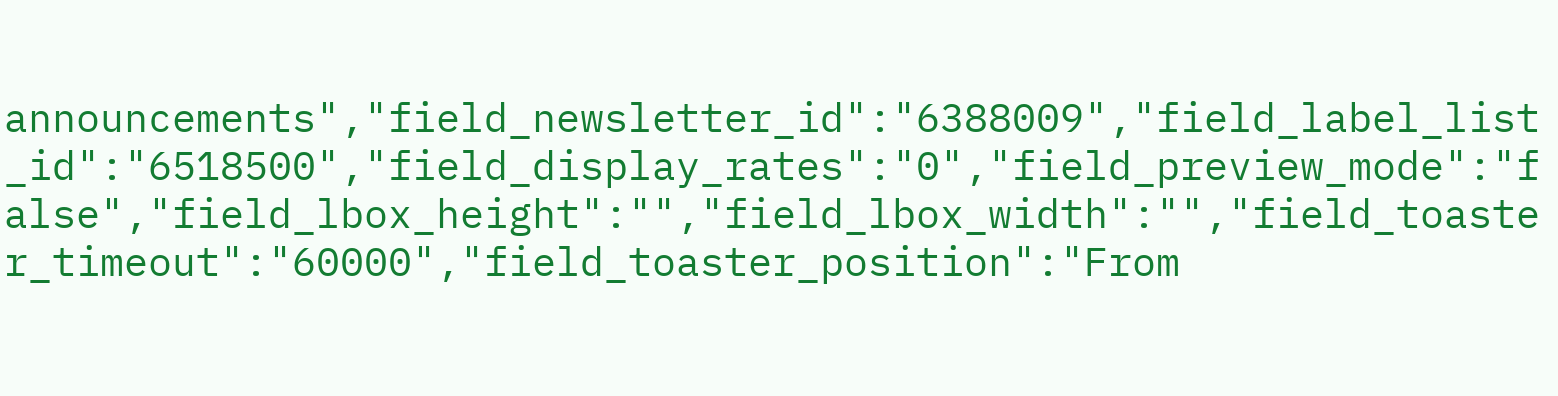announcements","field_newsletter_id":"6388009","field_label_list_id":"6518500","field_display_rates":"0","field_preview_mode":"false","field_lbox_height":"","field_lbox_width":"","field_toaster_timeout":"60000","field_toaster_position":"From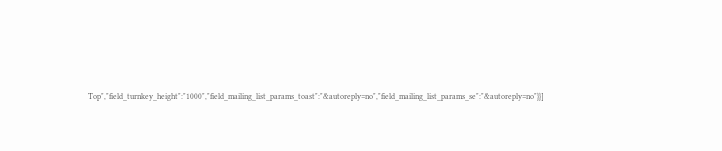Top","field_turnkey_height":"1000","field_mailing_list_params_toast":"&autoreply=no","field_mailing_list_params_se":"&autoreply=no"}}]